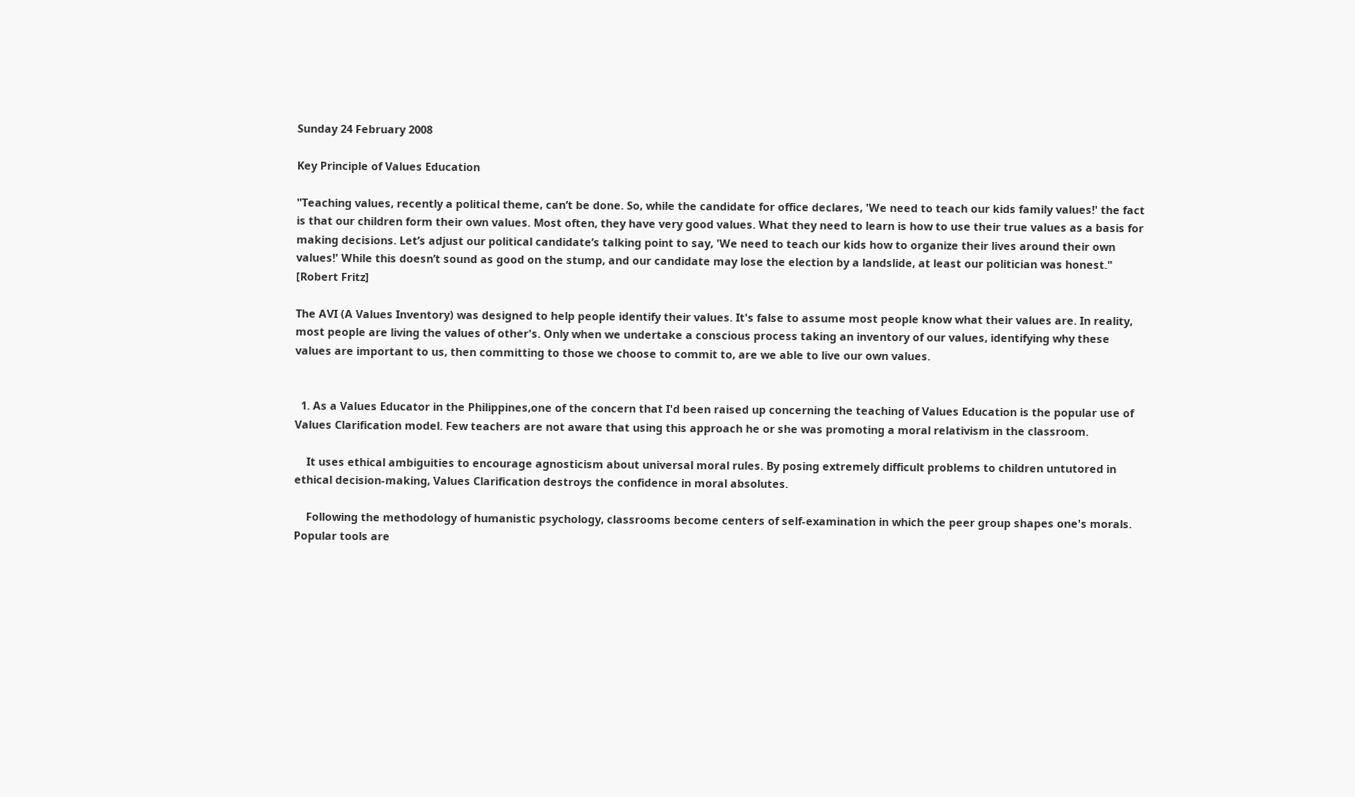Sunday 24 February 2008

Key Principle of Values Education

"Teaching values, recently a political theme, can’t be done. So, while the candidate for office declares, 'We need to teach our kids family values!' the fact is that our children form their own values. Most often, they have very good values. What they need to learn is how to use their true values as a basis for making decisions. Let’s adjust our political candidate’s talking point to say, 'We need to teach our kids how to organize their lives around their own values!' While this doesn’t sound as good on the stump, and our candidate may lose the election by a landslide, at least our politician was honest." [Robert Fritz]

The AVI (A Values Inventory) was designed to help people identify their values. It's false to assume most people know what their values are. In reality, most people are living the values of other's. Only when we undertake a conscious process taking an inventory of our values, identifying why these values are important to us, then committing to those we choose to commit to, are we able to live our own values.


  1. As a Values Educator in the Philippines,one of the concern that I'd been raised up concerning the teaching of Values Education is the popular use of Values Clarification model. Few teachers are not aware that using this approach he or she was promoting a moral relativism in the classroom.

    It uses ethical ambiguities to encourage agnosticism about universal moral rules. By posing extremely difficult problems to children untutored in ethical decision-making, Values Clarification destroys the confidence in moral absolutes.

    Following the methodology of humanistic psychology, classrooms become centers of self-examination in which the peer group shapes one's morals. Popular tools are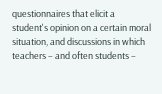questionnaires that elicit a student's opinion on a certain moral situation, and discussions in which teachers – and often students –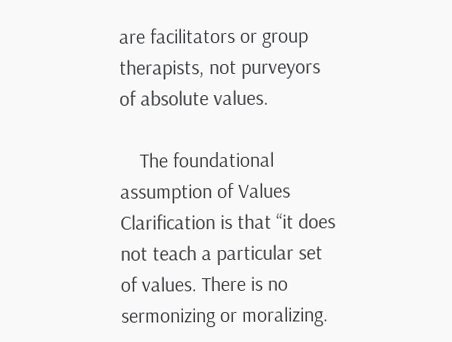are facilitators or group therapists, not purveyors of absolute values.

    The foundational assumption of Values Clarification is that “it does not teach a particular set of values. There is no sermonizing or moralizing.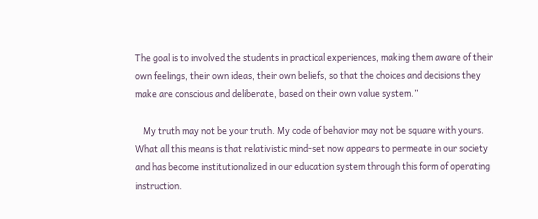The goal is to involved the students in practical experiences, making them aware of their own feelings, their own ideas, their own beliefs, so that the choices and decisions they make are conscious and deliberate, based on their own value system.”

    My truth may not be your truth. My code of behavior may not be square with yours. What all this means is that relativistic mind-set now appears to permeate in our society and has become institutionalized in our education system through this form of operating instruction.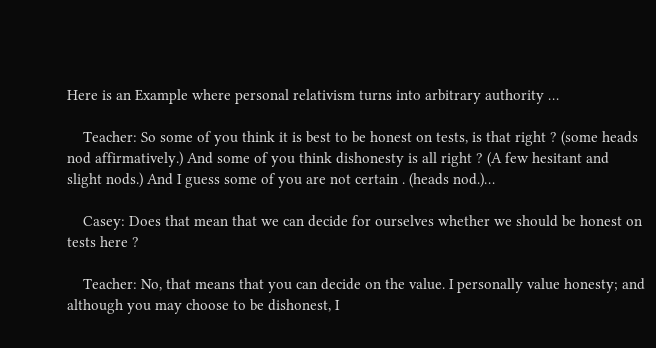Here is an Example where personal relativism turns into arbitrary authority …

    Teacher: So some of you think it is best to be honest on tests, is that right ? (some heads nod affirmatively.) And some of you think dishonesty is all right ? (A few hesitant and slight nods.) And I guess some of you are not certain . (heads nod.)…

    Casey: Does that mean that we can decide for ourselves whether we should be honest on tests here ?

    Teacher: No, that means that you can decide on the value. I personally value honesty; and although you may choose to be dishonest, I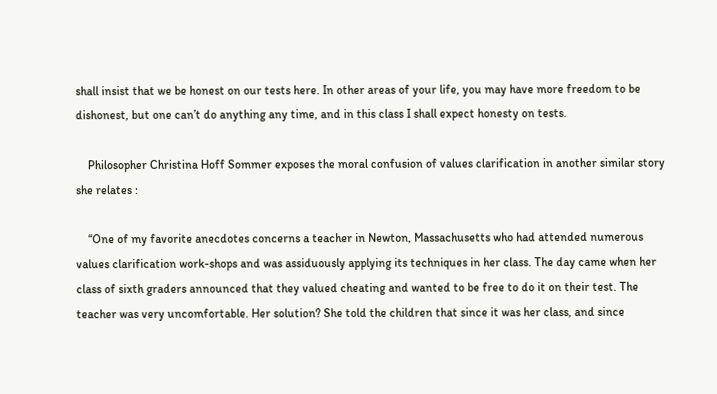shall insist that we be honest on our tests here. In other areas of your life, you may have more freedom to be dishonest, but one can’t do anything any time, and in this class I shall expect honesty on tests.

    Philosopher Christina Hoff Sommer exposes the moral confusion of values clarification in another similar story she relates :

    “One of my favorite anecdotes concerns a teacher in Newton, Massachusetts who had attended numerous values clarification work-shops and was assiduously applying its techniques in her class. The day came when her class of sixth graders announced that they valued cheating and wanted to be free to do it on their test. The teacher was very uncomfortable. Her solution? She told the children that since it was her class, and since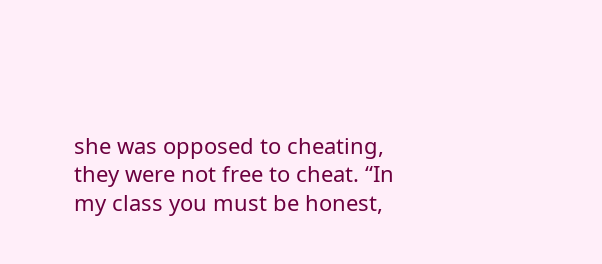she was opposed to cheating, they were not free to cheat. “In my class you must be honest,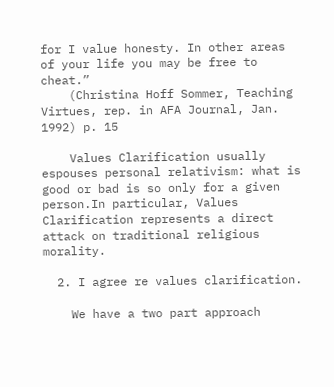for I value honesty. In other areas of your life you may be free to cheat.”
    (Christina Hoff Sommer, Teaching Virtues, rep. in AFA Journal, Jan. 1992) p. 15

    Values Clarification usually espouses personal relativism: what is good or bad is so only for a given person.In particular, Values Clarification represents a direct attack on traditional religious morality.

  2. I agree re values clarification.

    We have a two part approach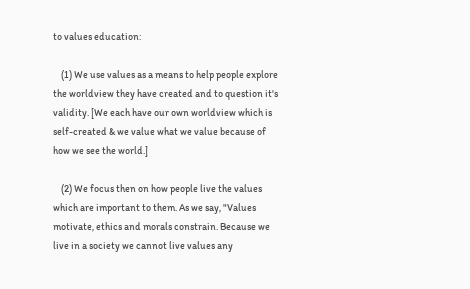to values education:

    (1) We use values as a means to help people explore the worldview they have created and to question it's validity. [We each have our own worldview which is self-created & we value what we value because of how we see the world.]

    (2) We focus then on how people live the values which are important to them. As we say, "Values motivate, ethics and morals constrain. Because we live in a society we cannot live values any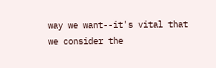way we want--it's vital that we consider the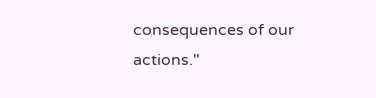consequences of our actions."